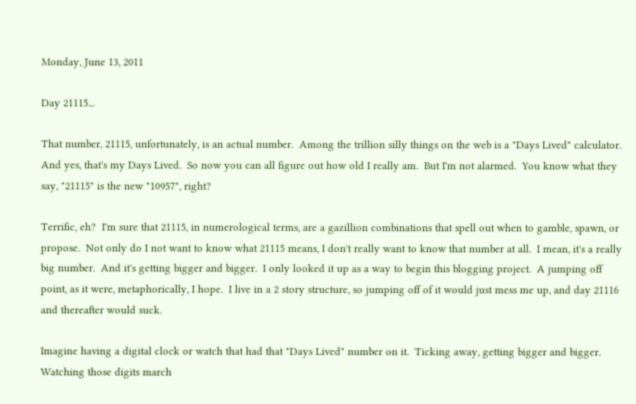Monday, June 13, 2011

Day 21115...

That number, 21115, unfortunately, is an actual number.  Among the trillion silly things on the web is a "Days Lived" calculator.  And yes, that's my Days Lived.  So now you can all figure out how old I really am.  But I'm not alarmed.  You know what they say, "21115" is the new "10957", right?

Terrific, eh?  I'm sure that 21115, in numerological terms, are a gazillion combinations that spell out when to gamble, spawn, or propose.  Not only do I not want to know what 21115 means, I don't really want to know that number at all.  I mean, it's a really big number.  And it's getting bigger and bigger.  I only looked it up as a way to begin this blogging project.  A jumping off point, as it were, metaphorically, I hope.  I live in a 2 story structure, so jumping off of it would just mess me up, and day 21116 and thereafter would suck.

Imagine having a digital clock or watch that had that "Days Lived" number on it.  Ticking away, getting bigger and bigger.  Watching those digits march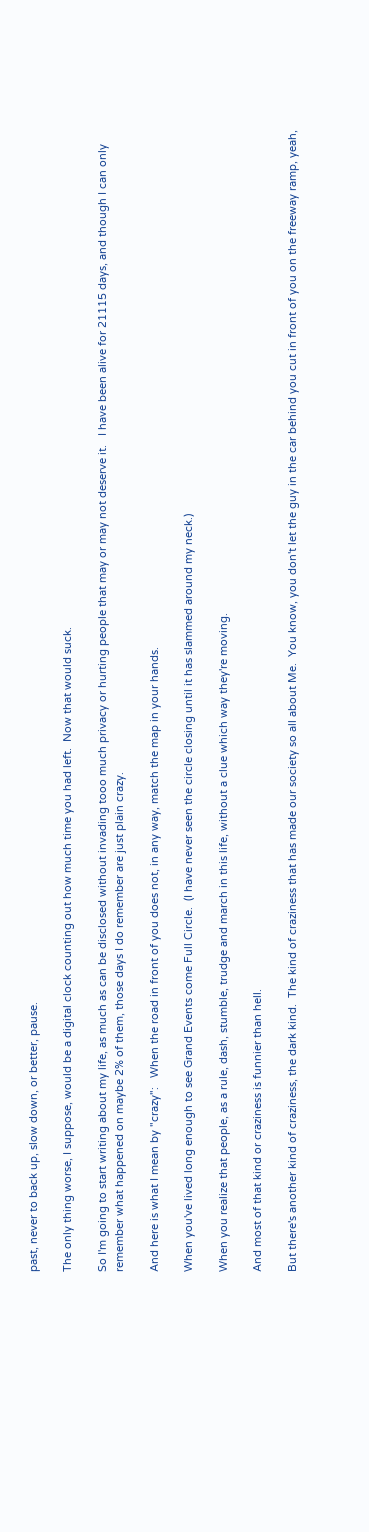past, never to back up, slow down, or better, pause.

The only thing worse, I suppose, would be a digital clock counting out how much time you had left.  Now that would suck.

So I'm going to start writing about my life, as much as can be disclosed without invading tooo much privacy or hurting people that may or may not deserve it.   I have been alive for 21115 days, and though I can only remember what happened on maybe 2% of them, those days I do remember are just plain crazy.

And here is what I mean by "crazy":   When the road in front of you does not, in any way, match the map in your hands.

When you've lived long enough to see Grand Events come Full Circle.  (I have never seen the circle closing until it has slammed around my neck.)

When you realize that people, as a rule, dash, stumble, trudge and march in this life, without a clue which way they're moving.

And most of that kind or craziness is funnier than hell.

But there's another kind of craziness, the dark kind.  The kind of craziness that has made our society so all about Me.  You know, you don't let the guy in the car behind you cut in front of you on the freeway ramp, yeah,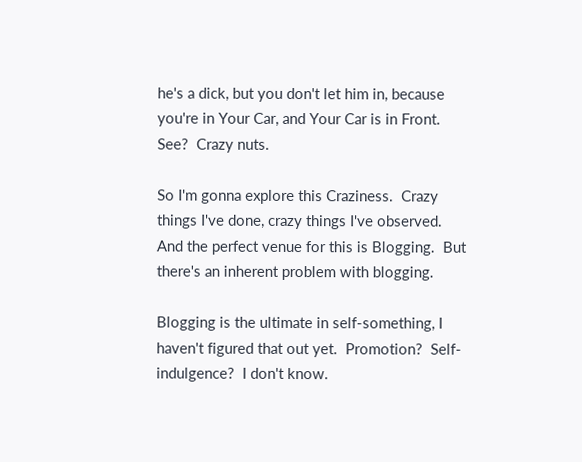he's a dick, but you don't let him in, because you're in Your Car, and Your Car is in Front.  See?  Crazy nuts.

So I'm gonna explore this Craziness.  Crazy things I've done, crazy things I've observed.  And the perfect venue for this is Blogging.  But there's an inherent problem with blogging.

Blogging is the ultimate in self-something, I haven't figured that out yet.  Promotion?  Self-indulgence?  I don't know.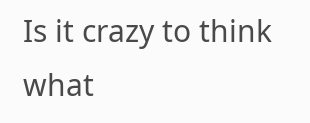Is it crazy to think what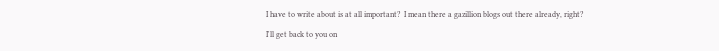I have to write about is at all important?  I mean there a gazillion blogs out there already, right?

I'll get back to you on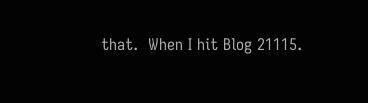that.  When I hit Blog 21115.